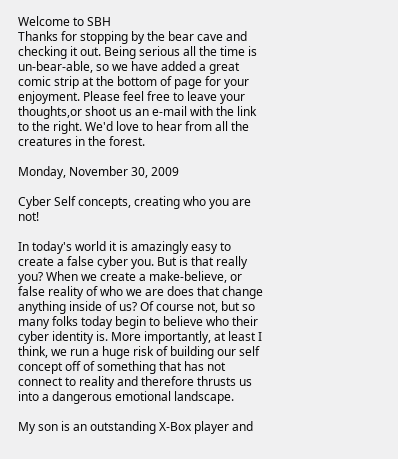Welcome to SBH
Thanks for stopping by the bear cave and checking it out. Being serious all the time is un-bear-able, so we have added a great comic strip at the bottom of page for your enjoyment. Please feel free to leave your thoughts,or shoot us an e-mail with the link to the right. We'd love to hear from all the creatures in the forest.

Monday, November 30, 2009

Cyber Self concepts, creating who you are not!

In today's world it is amazingly easy to create a false cyber you. But is that really you? When we create a make-believe, or false reality of who we are does that change anything inside of us? Of course not, but so many folks today begin to believe who their cyber identity is. More importantly, at least I think, we run a huge risk of building our self concept off of something that has not connect to reality and therefore thrusts us into a dangerous emotional landscape.

My son is an outstanding X-Box player and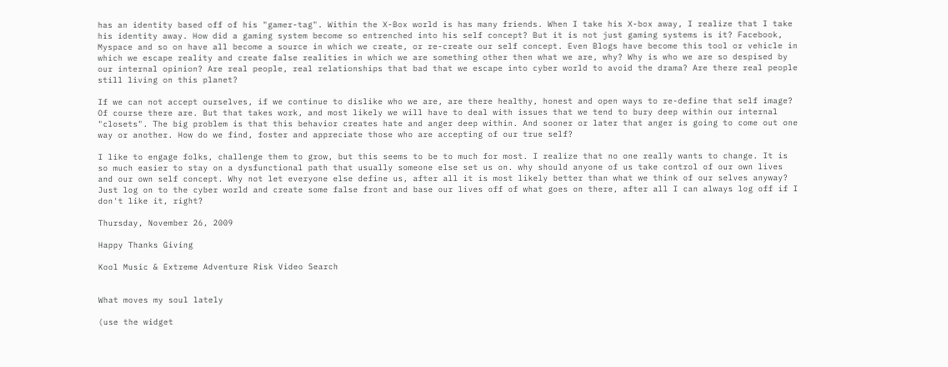has an identity based off of his "gamer-tag". Within the X-Box world is has many friends. When I take his X-box away, I realize that I take his identity away. How did a gaming system become so entrenched into his self concept? But it is not just gaming systems is it? Facebook, Myspace and so on have all become a source in which we create, or re-create our self concept. Even Blogs have become this tool or vehicle in which we escape reality and create false realities in which we are something other then what we are, why? Why is who we are so despised by our internal opinion? Are real people, real relationships that bad that we escape into cyber world to avoid the drama? Are there real people still living on this planet?

If we can not accept ourselves, if we continue to dislike who we are, are there healthy, honest and open ways to re-define that self image? Of course there are. But that takes work, and most likely we will have to deal with issues that we tend to bury deep within our internal "closets". The big problem is that this behavior creates hate and anger deep within. And sooner or later that anger is going to come out one way or another. How do we find, foster and appreciate those who are accepting of our true self?

I like to engage folks, challenge them to grow, but this seems to be to much for most. I realize that no one really wants to change. It is so much easier to stay on a dysfunctional path that usually someone else set us on. why should anyone of us take control of our own lives and our own self concept. Why not let everyone else define us, after all it is most likely better than what we think of our selves anyway? Just log on to the cyber world and create some false front and base our lives off of what goes on there, after all I can always log off if I don't like it, right?

Thursday, November 26, 2009

Happy Thanks Giving

Kool Music & Extreme Adventure Risk Video Search


What moves my soul lately

(use the widget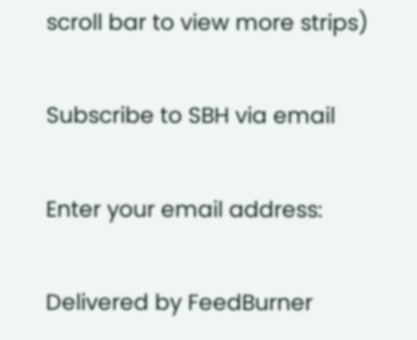scroll bar to view more strips)

Subscribe to SBH via email

Enter your email address:

Delivered by FeedBurner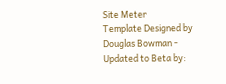Site Meter
Template Designed by Douglas Bowman - Updated to Beta by: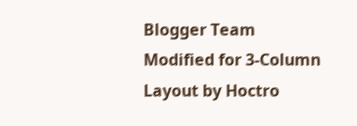Blogger Team
Modified for 3-Column Layout by Hoctro